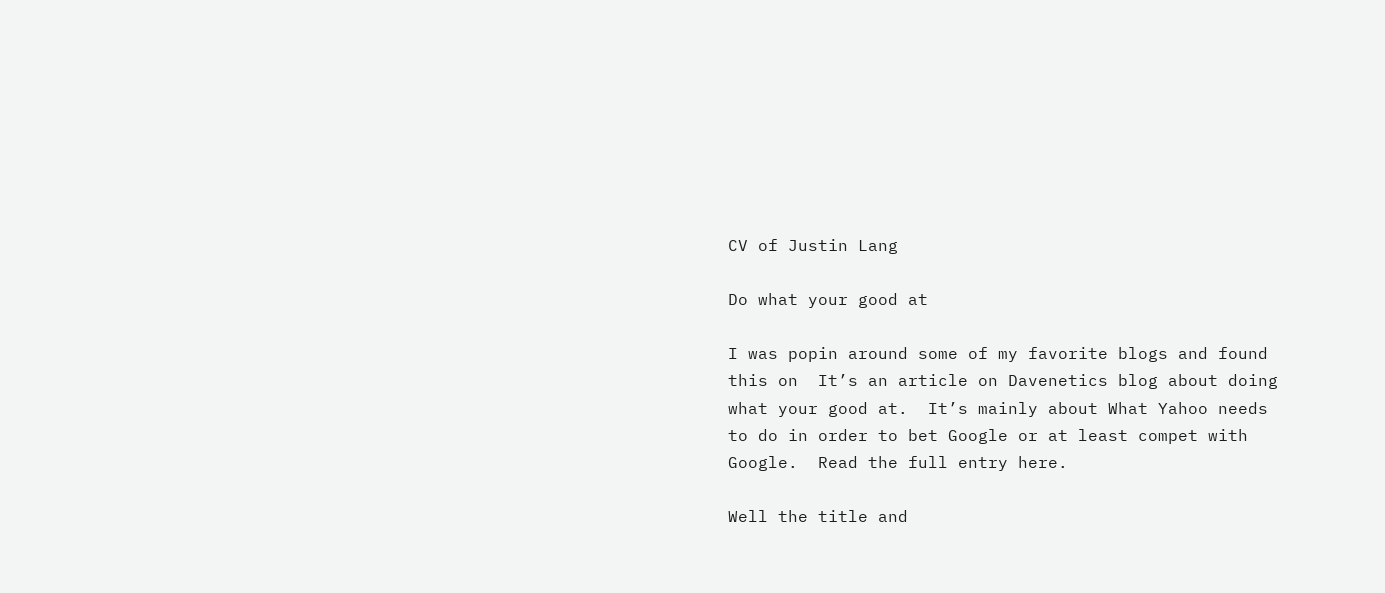CV of Justin Lang

Do what your good at

I was popin around some of my favorite blogs and found this on  It’s an article on Davenetics blog about doing what your good at.  It’s mainly about What Yahoo needs to do in order to bet Google or at least compet with Google.  Read the full entry here.

Well the title and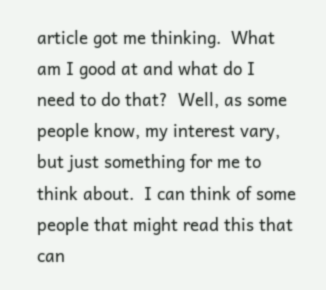article got me thinking.  What am I good at and what do I need to do that?  Well, as some people know, my interest vary, but just something for me to think about.  I can think of some people that might read this that can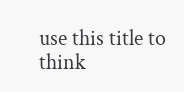use this title to think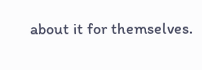about it for themselves.